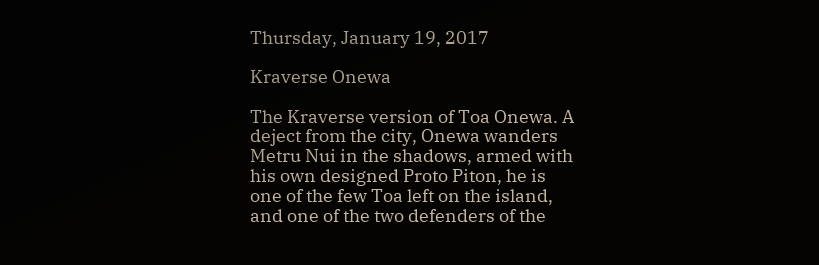Thursday, January 19, 2017

Kraverse Onewa

The Kraverse version of Toa Onewa. A deject from the city, Onewa wanders Metru Nui in the shadows, armed with his own designed Proto Piton, he is one of the few Toa left on the island, and one of the two defenders of the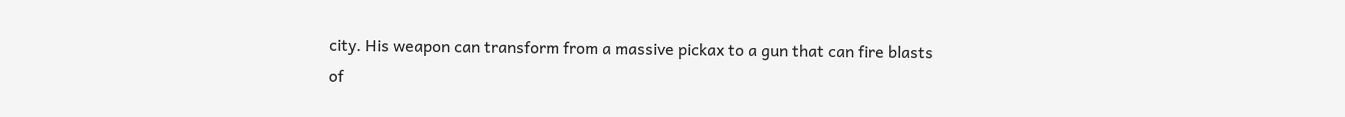city. His weapon can transform from a massive pickax to a gun that can fire blasts of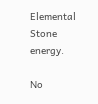Elemental Stone energy.

No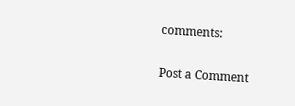comments:

Post a Comment